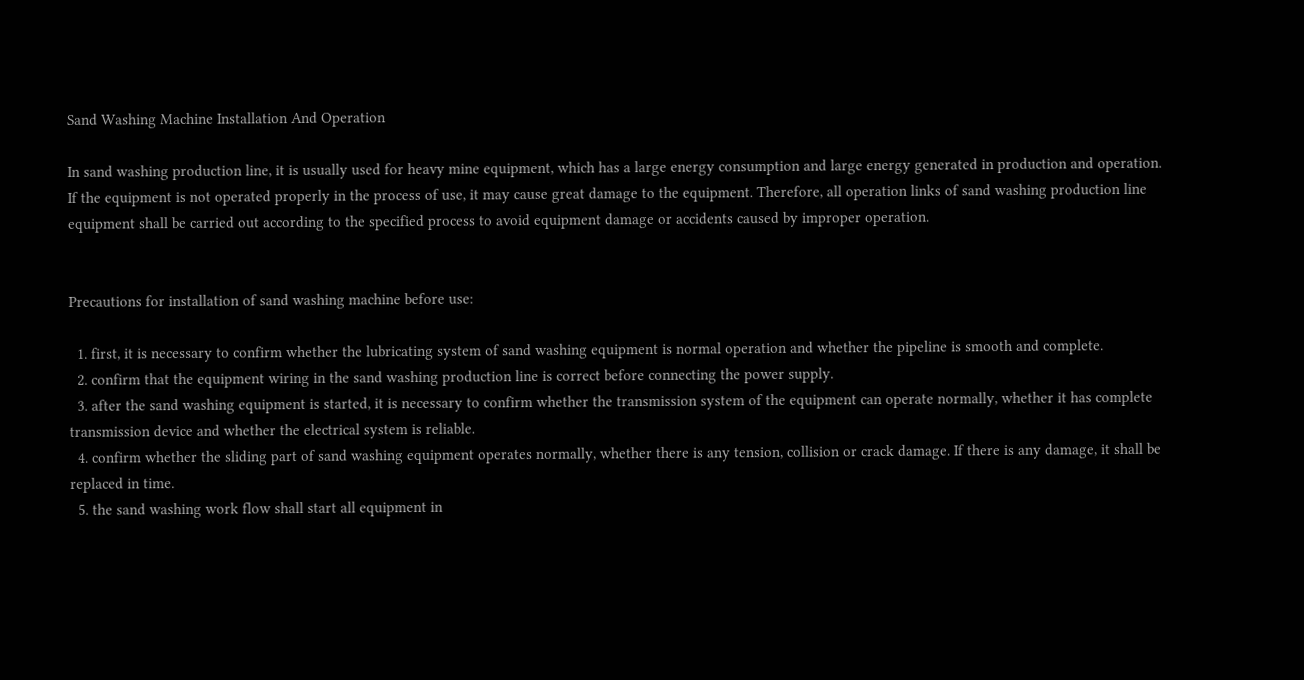Sand Washing Machine Installation And Operation

In sand washing production line, it is usually used for heavy mine equipment, which has a large energy consumption and large energy generated in production and operation. If the equipment is not operated properly in the process of use, it may cause great damage to the equipment. Therefore, all operation links of sand washing production line equipment shall be carried out according to the specified process to avoid equipment damage or accidents caused by improper operation.


Precautions for installation of sand washing machine before use:

  1. first, it is necessary to confirm whether the lubricating system of sand washing equipment is normal operation and whether the pipeline is smooth and complete.
  2. confirm that the equipment wiring in the sand washing production line is correct before connecting the power supply.
  3. after the sand washing equipment is started, it is necessary to confirm whether the transmission system of the equipment can operate normally, whether it has complete transmission device and whether the electrical system is reliable.
  4. confirm whether the sliding part of sand washing equipment operates normally, whether there is any tension, collision or crack damage. If there is any damage, it shall be replaced in time.
  5. the sand washing work flow shall start all equipment in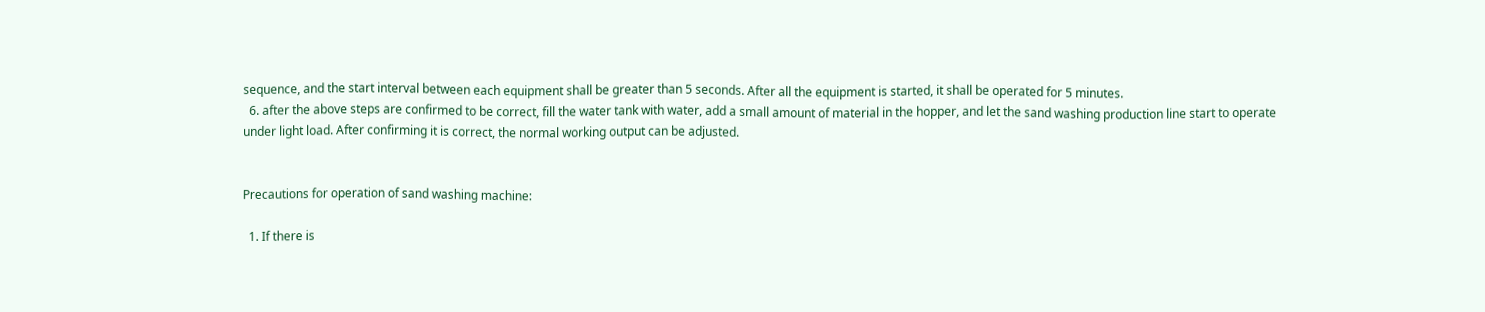sequence, and the start interval between each equipment shall be greater than 5 seconds. After all the equipment is started, it shall be operated for 5 minutes.
  6. after the above steps are confirmed to be correct, fill the water tank with water, add a small amount of material in the hopper, and let the sand washing production line start to operate under light load. After confirming it is correct, the normal working output can be adjusted.


Precautions for operation of sand washing machine:

  1. If there is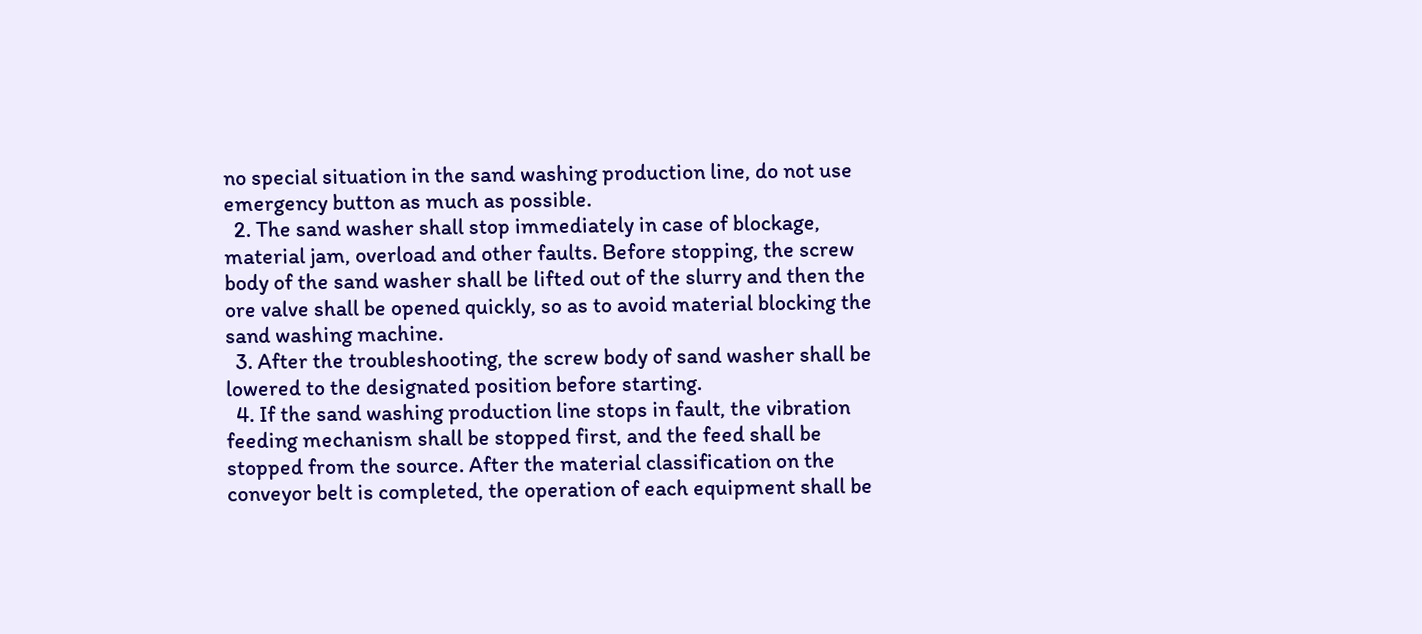no special situation in the sand washing production line, do not use emergency button as much as possible.
  2. The sand washer shall stop immediately in case of blockage, material jam, overload and other faults. Before stopping, the screw body of the sand washer shall be lifted out of the slurry and then the ore valve shall be opened quickly, so as to avoid material blocking the sand washing machine.
  3. After the troubleshooting, the screw body of sand washer shall be lowered to the designated position before starting.
  4. If the sand washing production line stops in fault, the vibration feeding mechanism shall be stopped first, and the feed shall be stopped from the source. After the material classification on the conveyor belt is completed, the operation of each equipment shall be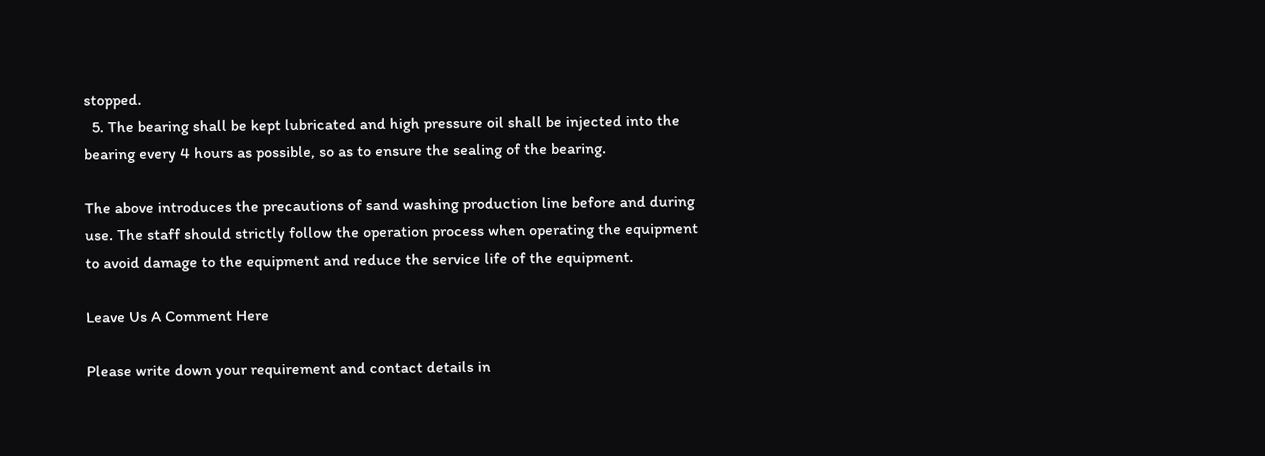stopped.
  5. The bearing shall be kept lubricated and high pressure oil shall be injected into the bearing every 4 hours as possible, so as to ensure the sealing of the bearing.

The above introduces the precautions of sand washing production line before and during use. The staff should strictly follow the operation process when operating the equipment to avoid damage to the equipment and reduce the service life of the equipment.

Leave Us A Comment Here

Please write down your requirement and contact details in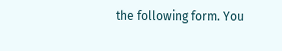the following form. You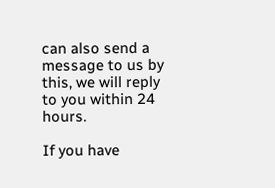can also send a message to us by this, we will reply to you within 24 hours.

If you have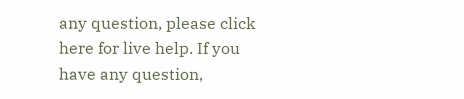any question, please click here for live help. If you have any question,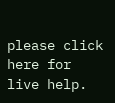please click here for live help.